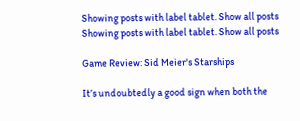Showing posts with label tablet. Show all posts
Showing posts with label tablet. Show all posts

Game Review: Sid Meier's Starships

It’s undoubtedly a good sign when both the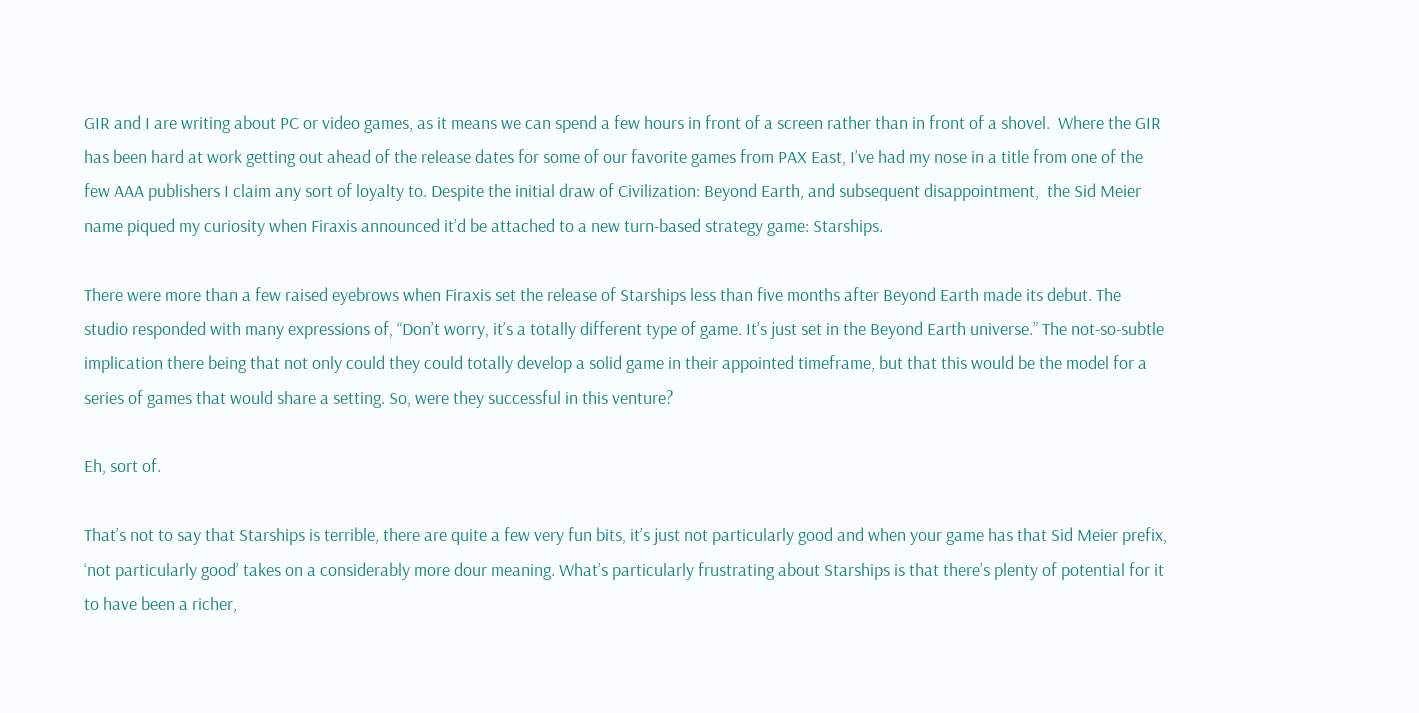GIR and I are writing about PC or video games, as it means we can spend a few hours in front of a screen rather than in front of a shovel.  Where the GIR has been hard at work getting out ahead of the release dates for some of our favorite games from PAX East, I’ve had my nose in a title from one of the few AAA publishers I claim any sort of loyalty to. Despite the initial draw of Civilization: Beyond Earth, and subsequent disappointment,  the Sid Meier name piqued my curiosity when Firaxis announced it’d be attached to a new turn-based strategy game: Starships.

There were more than a few raised eyebrows when Firaxis set the release of Starships less than five months after Beyond Earth made its debut. The studio responded with many expressions of, “Don’t worry, it’s a totally different type of game. It’s just set in the Beyond Earth universe.” The not-so-subtle implication there being that not only could they could totally develop a solid game in their appointed timeframe, but that this would be the model for a series of games that would share a setting. So, were they successful in this venture?

Eh, sort of.

That’s not to say that Starships is terrible, there are quite a few very fun bits, it’s just not particularly good and when your game has that Sid Meier prefix, ‘not particularly good’ takes on a considerably more dour meaning. What’s particularly frustrating about Starships is that there’s plenty of potential for it to have been a richer,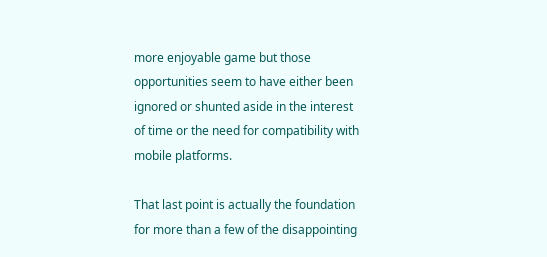more enjoyable game but those opportunities seem to have either been ignored or shunted aside in the interest of time or the need for compatibility with mobile platforms.

That last point is actually the foundation for more than a few of the disappointing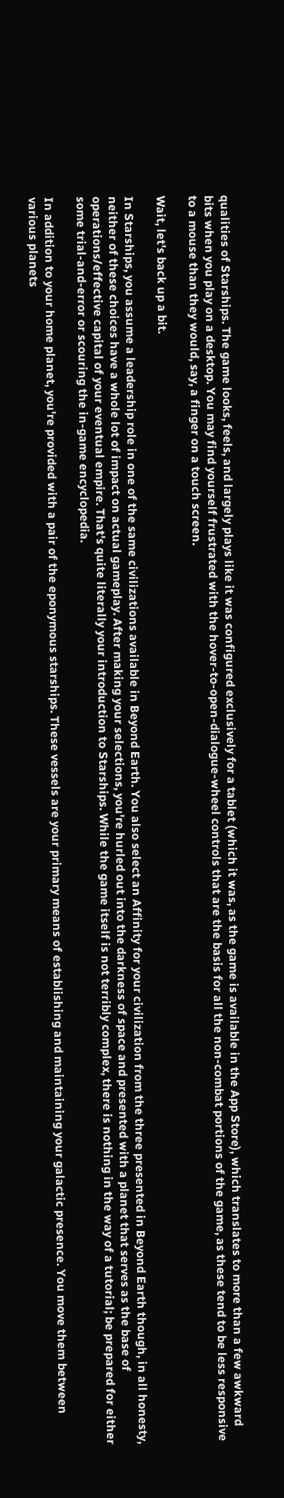qualities of Starships. The game looks, feels, and largely plays like it was configured exclusively for a tablet (which it was, as the game is available in the App Store), which translates to more than a few awkward bits when you play on a desktop. You may find yourself frustrated with the hover-to-open-dialogue-wheel controls that are the basis for all the non-combat portions of the game, as these tend to be less responsive to a mouse than they would, say, a finger on a touch screen.

Wait, let's back up a bit.

In Starships, you assume a leadership role in one of the same civilizations available in Beyond Earth. You also select an Affinity for your civilization from the three presented in Beyond Earth though, in all honesty, neither of these choices have a whole lot of impact on actual gameplay. After making your selections, you're hurled out into the darkness of space and presented with a planet that serves as the base of operations/effective capital of your eventual empire. That's quite literally your introduction to Starships. While the game itself is not terribly complex, there is nothing in the way of a tutorial; be prepared for either some trial-and-error or scouring the in-game encyclopedia.

In addition to your home planet, you're provided with a pair of the eponymous starships. These vessels are your primary means of establishing and maintaining your galactic presence. You move them between various planets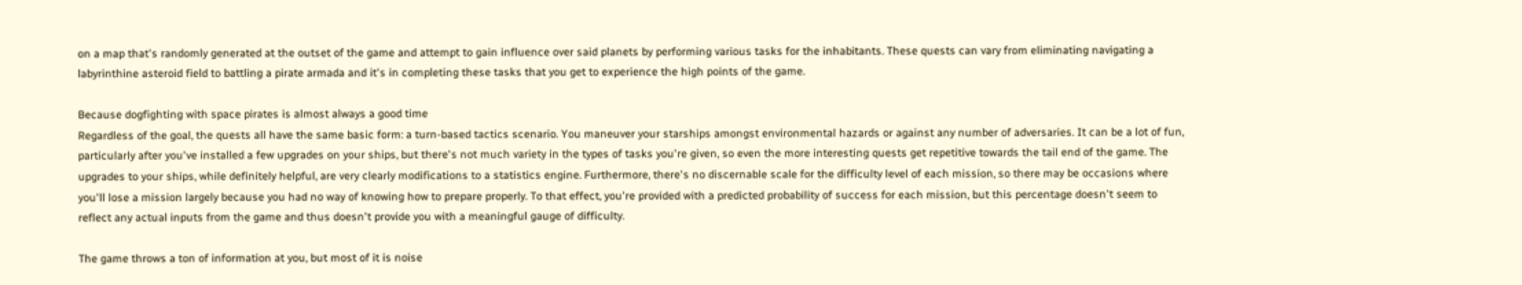on a map that's randomly generated at the outset of the game and attempt to gain influence over said planets by performing various tasks for the inhabitants. These quests can vary from eliminating navigating a labyrinthine asteroid field to battling a pirate armada and it's in completing these tasks that you get to experience the high points of the game.

Because dogfighting with space pirates is almost always a good time
Regardless of the goal, the quests all have the same basic form: a turn-based tactics scenario. You maneuver your starships amongst environmental hazards or against any number of adversaries. It can be a lot of fun, particularly after you've installed a few upgrades on your ships, but there's not much variety in the types of tasks you're given, so even the more interesting quests get repetitive towards the tail end of the game. The upgrades to your ships, while definitely helpful, are very clearly modifications to a statistics engine. Furthermore, there's no discernable scale for the difficulty level of each mission, so there may be occasions where you'll lose a mission largely because you had no way of knowing how to prepare properly. To that effect, you're provided with a predicted probability of success for each mission, but this percentage doesn't seem to reflect any actual inputs from the game and thus doesn't provide you with a meaningful gauge of difficulty.

The game throws a ton of information at you, but most of it is noise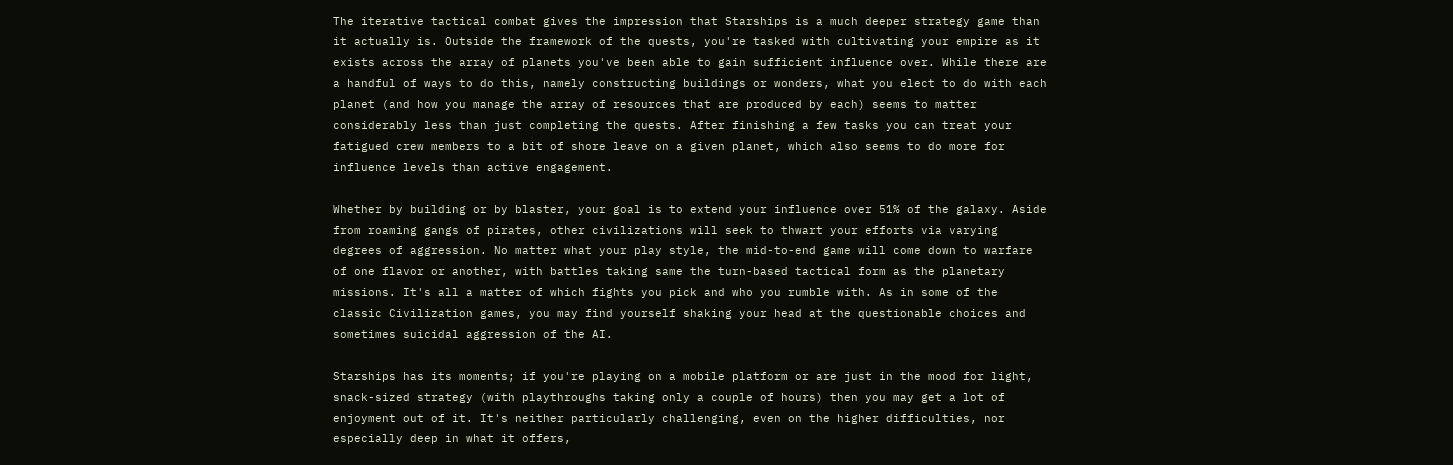The iterative tactical combat gives the impression that Starships is a much deeper strategy game than it actually is. Outside the framework of the quests, you're tasked with cultivating your empire as it exists across the array of planets you've been able to gain sufficient influence over. While there are a handful of ways to do this, namely constructing buildings or wonders, what you elect to do with each planet (and how you manage the array of resources that are produced by each) seems to matter considerably less than just completing the quests. After finishing a few tasks you can treat your fatigued crew members to a bit of shore leave on a given planet, which also seems to do more for influence levels than active engagement.

Whether by building or by blaster, your goal is to extend your influence over 51% of the galaxy. Aside from roaming gangs of pirates, other civilizations will seek to thwart your efforts via varying degrees of aggression. No matter what your play style, the mid-to-end game will come down to warfare of one flavor or another, with battles taking same the turn-based tactical form as the planetary missions. It's all a matter of which fights you pick and who you rumble with. As in some of the classic Civilization games, you may find yourself shaking your head at the questionable choices and sometimes suicidal aggression of the AI.

Starships has its moments; if you're playing on a mobile platform or are just in the mood for light, snack-sized strategy (with playthroughs taking only a couple of hours) then you may get a lot of enjoyment out of it. It's neither particularly challenging, even on the higher difficulties, nor especially deep in what it offers,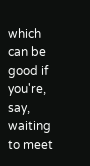which can be good if you're, say, waiting to meet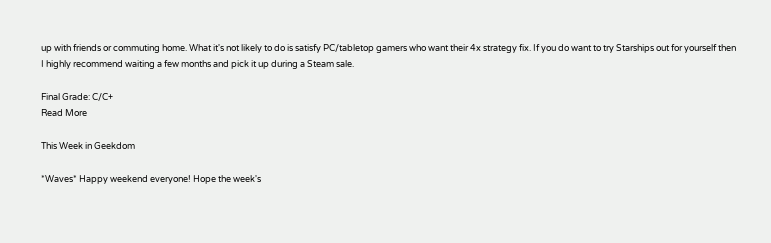up with friends or commuting home. What it's not likely to do is satisfy PC/tabletop gamers who want their 4x strategy fix. If you do want to try Starships out for yourself then I highly recommend waiting a few months and pick it up during a Steam sale.

Final Grade: C/C+
Read More

This Week in Geekdom

*Waves* Happy weekend everyone! Hope the week's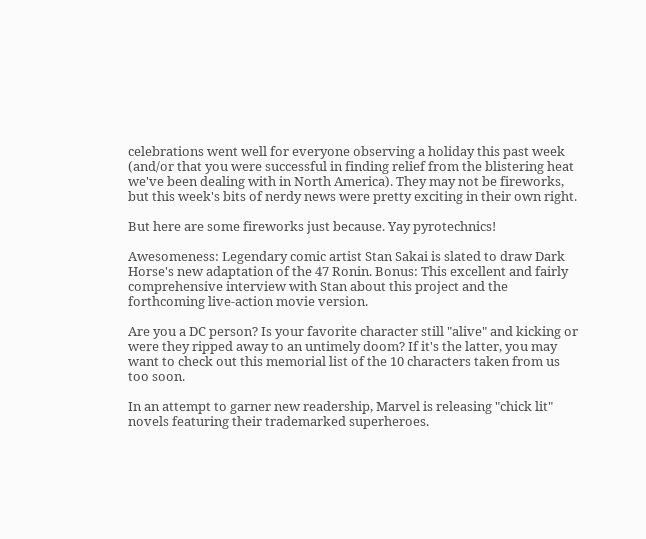celebrations went well for everyone observing a holiday this past week (and/or that you were successful in finding relief from the blistering heat we've been dealing with in North America). They may not be fireworks, but this week's bits of nerdy news were pretty exciting in their own right.

But here are some fireworks just because. Yay pyrotechnics!

Awesomeness: Legendary comic artist Stan Sakai is slated to draw Dark Horse's new adaptation of the 47 Ronin. Bonus: This excellent and fairly comprehensive interview with Stan about this project and the forthcoming live-action movie version.

Are you a DC person? Is your favorite character still "alive" and kicking or were they ripped away to an untimely doom? If it's the latter, you may want to check out this memorial list of the 10 characters taken from us too soon.

In an attempt to garner new readership, Marvel is releasing "chick lit" novels featuring their trademarked superheroes.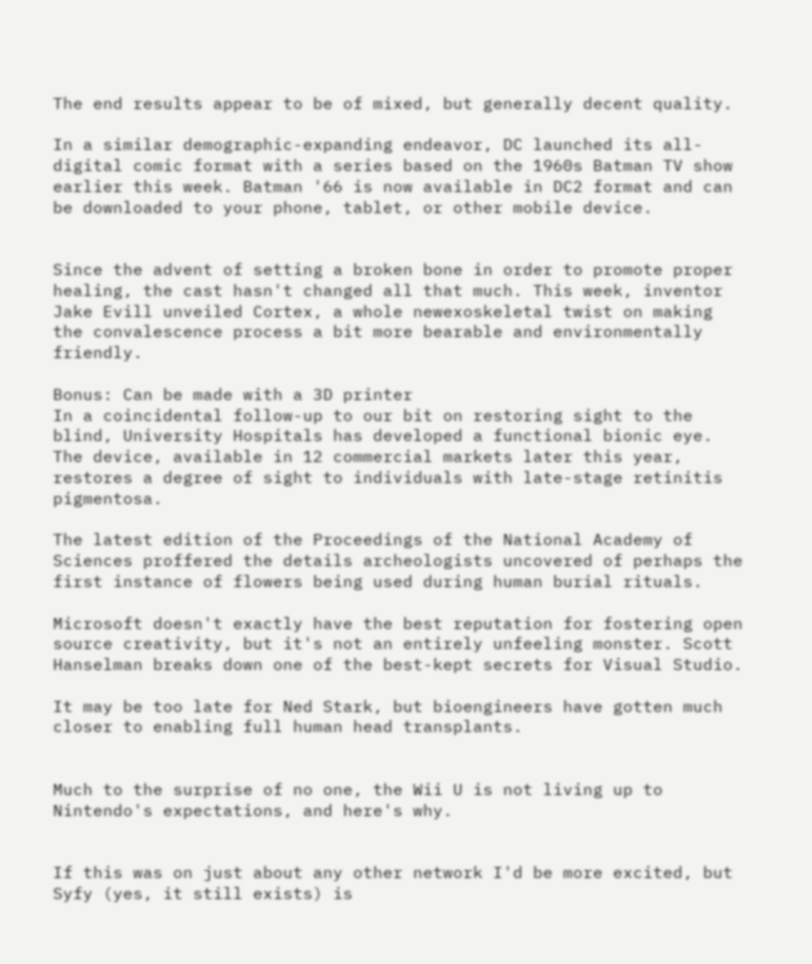The end results appear to be of mixed, but generally decent quality.

In a similar demographic-expanding endeavor, DC launched its all-digital comic format with a series based on the 1960s Batman TV show earlier this week. Batman '66 is now available in DC2 format and can be downloaded to your phone, tablet, or other mobile device.


Since the advent of setting a broken bone in order to promote proper healing, the cast hasn't changed all that much. This week, inventor Jake Evill unveiled Cortex, a whole newexoskeletal twist on making the convalescence process a bit more bearable and environmentally friendly.

Bonus: Can be made with a 3D printer
In a coincidental follow-up to our bit on restoring sight to the blind, University Hospitals has developed a functional bionic eye. The device, available in 12 commercial markets later this year, restores a degree of sight to individuals with late-stage retinitis pigmentosa.

The latest edition of the Proceedings of the National Academy of Sciences proffered the details archeologists uncovered of perhaps the first instance of flowers being used during human burial rituals.

Microsoft doesn't exactly have the best reputation for fostering open source creativity, but it's not an entirely unfeeling monster. Scott Hanselman breaks down one of the best-kept secrets for Visual Studio.

It may be too late for Ned Stark, but bioengineers have gotten much closer to enabling full human head transplants.


Much to the surprise of no one, the Wii U is not living up to Nintendo's expectations, and here's why.


If this was on just about any other network I'd be more excited, but Syfy (yes, it still exists) is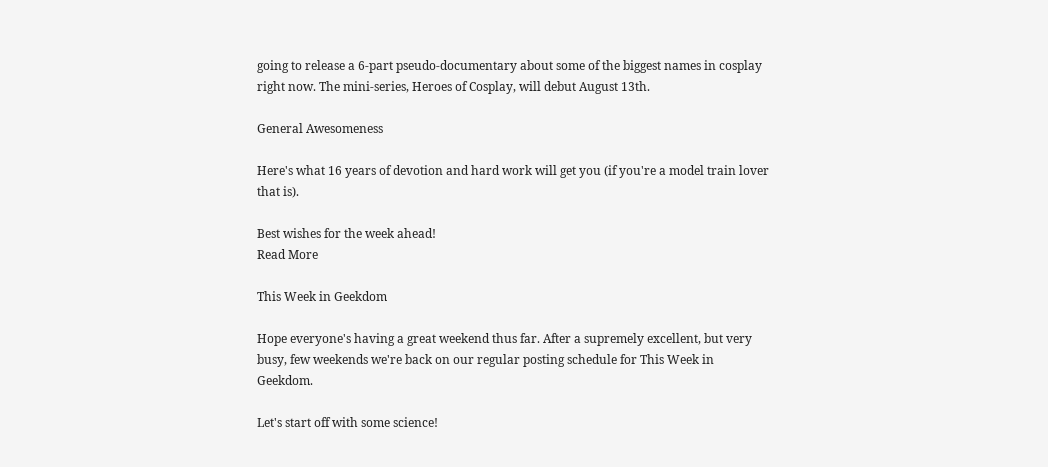going to release a 6-part pseudo-documentary about some of the biggest names in cosplay right now. The mini-series, Heroes of Cosplay, will debut August 13th.

General Awesomeness

Here's what 16 years of devotion and hard work will get you (if you're a model train lover that is).

Best wishes for the week ahead!
Read More

This Week in Geekdom

Hope everyone's having a great weekend thus far. After a supremely excellent, but very busy, few weekends we're back on our regular posting schedule for This Week in Geekdom.

Let's start off with some science!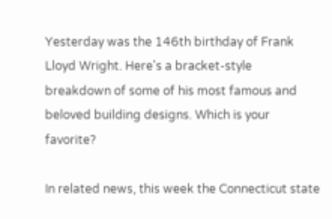Yesterday was the 146th birthday of Frank Lloyd Wright. Here's a bracket-style breakdown of some of his most famous and beloved building designs. Which is your favorite?

In related news, this week the Connecticut state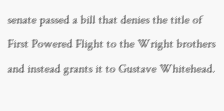senate passed a bill that denies the title of First Powered Flight to the Wright brothers and instead grants it to Gustave Whitehead.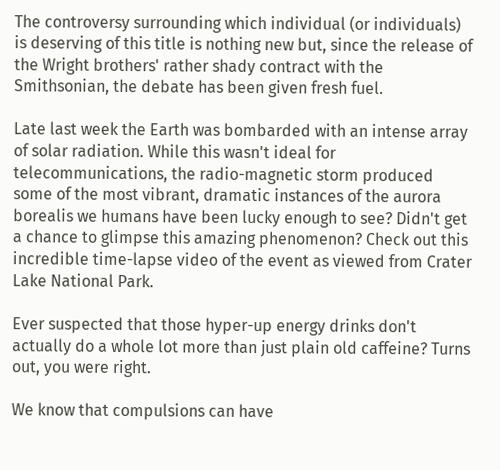The controversy surrounding which individual (or individuals) is deserving of this title is nothing new but, since the release of the Wright brothers' rather shady contract with the Smithsonian, the debate has been given fresh fuel.

Late last week the Earth was bombarded with an intense array of solar radiation. While this wasn't ideal for telecommunications, the radio-magnetic storm produced some of the most vibrant, dramatic instances of the aurora borealis we humans have been lucky enough to see? Didn't get a chance to glimpse this amazing phenomenon? Check out this incredible time-lapse video of the event as viewed from Crater Lake National Park.

Ever suspected that those hyper-up energy drinks don't actually do a whole lot more than just plain old caffeine? Turns out, you were right.

We know that compulsions can have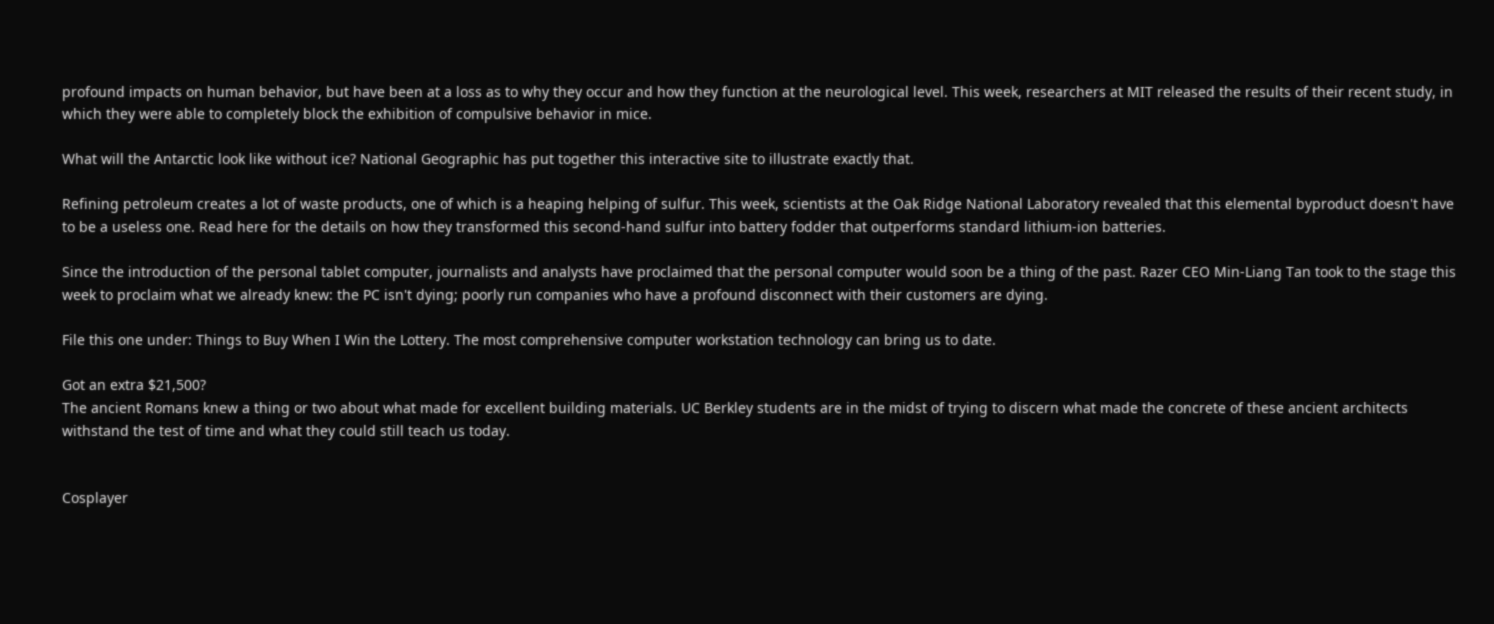profound impacts on human behavior, but have been at a loss as to why they occur and how they function at the neurological level. This week, researchers at MIT released the results of their recent study, in which they were able to completely block the exhibition of compulsive behavior in mice.

What will the Antarctic look like without ice? National Geographic has put together this interactive site to illustrate exactly that.

Refining petroleum creates a lot of waste products, one of which is a heaping helping of sulfur. This week, scientists at the Oak Ridge National Laboratory revealed that this elemental byproduct doesn't have to be a useless one. Read here for the details on how they transformed this second-hand sulfur into battery fodder that outperforms standard lithium-ion batteries.

Since the introduction of the personal tablet computer, journalists and analysts have proclaimed that the personal computer would soon be a thing of the past. Razer CEO Min-Liang Tan took to the stage this week to proclaim what we already knew: the PC isn't dying; poorly run companies who have a profound disconnect with their customers are dying.

File this one under: Things to Buy When I Win the Lottery. The most comprehensive computer workstation technology can bring us to date.

Got an extra $21,500?
The ancient Romans knew a thing or two about what made for excellent building materials. UC Berkley students are in the midst of trying to discern what made the concrete of these ancient architects withstand the test of time and what they could still teach us today.


Cosplayer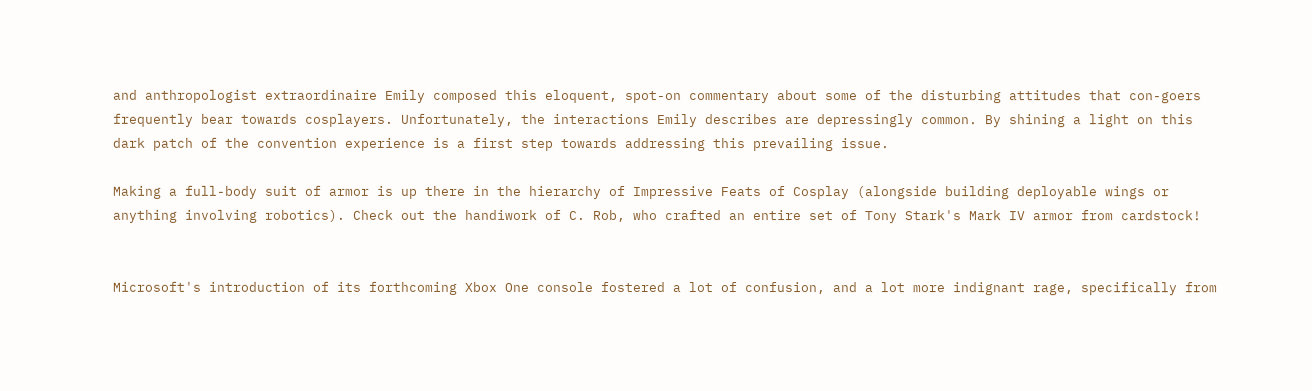and anthropologist extraordinaire Emily composed this eloquent, spot-on commentary about some of the disturbing attitudes that con-goers frequently bear towards cosplayers. Unfortunately, the interactions Emily describes are depressingly common. By shining a light on this dark patch of the convention experience is a first step towards addressing this prevailing issue.

Making a full-body suit of armor is up there in the hierarchy of Impressive Feats of Cosplay (alongside building deployable wings or anything involving robotics). Check out the handiwork of C. Rob, who crafted an entire set of Tony Stark's Mark IV armor from cardstock!


Microsoft's introduction of its forthcoming Xbox One console fostered a lot of confusion, and a lot more indignant rage, specifically from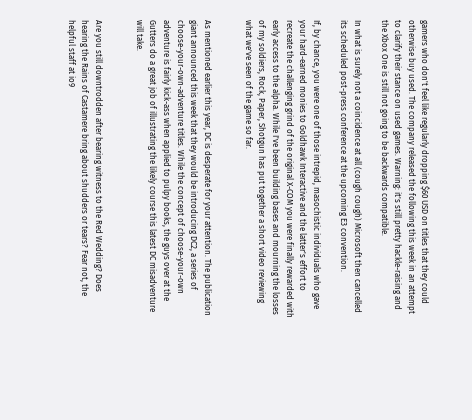gamers who don't feel like regularly dropping $60 USD on titles that they could otherwise buy used. The company released the following this week in an attempt to clarify their stance on used games. Warning: it's still pretty hackle-raising and the Xbox One is still not going to be backwards compatible.

In what is surely not a coincidence at all (cough cough) Microsoft then cancelled its scheduled post-press conference at the upcoming E3 convention.

If, by chance, you were one of those intrepid, masochistic individuals who gave your hard-earned monies to Goldhawk Interactive and the latter's effort to recreate the challenging grind of the original X-COM you were finally rewarded with early access to the alpha. While I've been building bases and mourning the losses of my soldiers, Rock, Paper, Shotgun has put together a short video reviewing what we've seen of the game so far.


As mentioned earlier this year, DC is desperate for your attention. The publication giant announced this week that they would be introducing DC2, a series of choose-your-own-adventure titles. While the concept of choose-your-own adventure is fairly kick-ass when applied to pulpy books, the guys over at the Gutters do a great job of illustrating the likely course this latest DC misadventure will take.


Are you still downtrodden after bearing witness to the Red Wedding? Does hearing the Rains of Castamere bring about shudders or tears? Fear not, the helpful staff at io9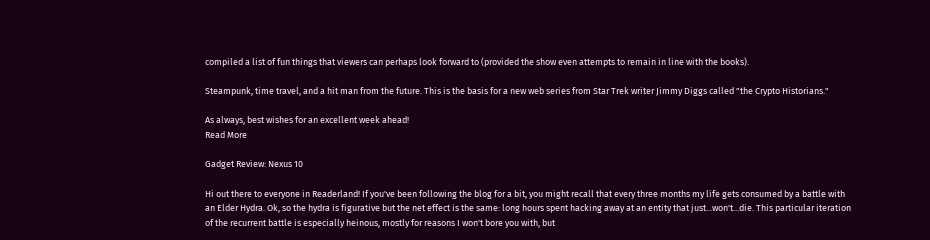compiled a list of fun things that viewers can perhaps look forward to (provided the show even attempts to remain in line with the books).

Steampunk, time travel, and a hit man from the future. This is the basis for a new web series from Star Trek writer Jimmy Diggs called "the Crypto Historians."

As always, best wishes for an excellent week ahead!
Read More

Gadget Review: Nexus 10

Hi out there to everyone in Readerland! If you've been following the blog for a bit, you might recall that every three months my life gets consumed by a battle with an Elder Hydra. Ok, so the hydra is figurative but the net effect is the same: long hours spent hacking away at an entity that just...won't...die. This particular iteration of the recurrent battle is especially heinous, mostly for reasons I won't bore you with, but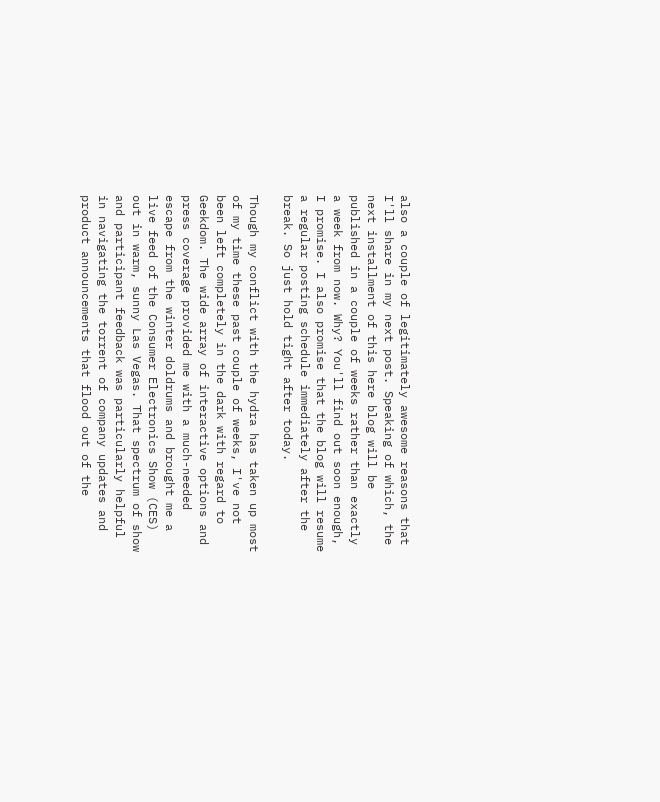also a couple of legitimately awesome reasons that I'll share in my next post. Speaking of which, the next installment of this here blog will be published in a couple of weeks rather than exactly a week from now. Why? You'll find out soon enough, I promise. I also promise that the blog will resume a regular posting schedule immediately after the break. So just hold tight after today.

Though my conflict with the hydra has taken up most of my time these past couple of weeks, I've not been left completely in the dark with regard to Geekdom. The wide array of interactive options and press coverage provided me with a much-needed escape from the winter doldrums and brought me a live feed of the Consumer Electronics Show (CES) out in warm, sunny Las Vegas. That spectrum of show and participant feedback was particularly helpful in navigating the torrent of company updates and product announcements that flood out of the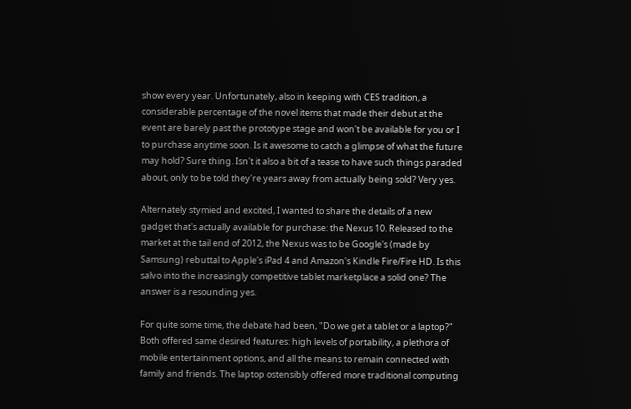show every year. Unfortunately, also in keeping with CES tradition, a considerable percentage of the novel items that made their debut at the event are barely past the prototype stage and won't be available for you or I to purchase anytime soon. Is it awesome to catch a glimpse of what the future may hold? Sure thing. Isn't it also a bit of a tease to have such things paraded about, only to be told they're years away from actually being sold? Very yes.

Alternately stymied and excited, I wanted to share the details of a new gadget that's actually available for purchase: the Nexus 10. Released to the market at the tail end of 2012, the Nexus was to be Google's (made by Samsung) rebuttal to Apple's iPad 4 and Amazon's Kindle Fire/Fire HD. Is this salvo into the increasingly competitive tablet marketplace a solid one? The answer is a resounding yes.

For quite some time, the debate had been, "Do we get a tablet or a laptop?" Both offered same desired features: high levels of portability, a plethora of mobile entertainment options, and all the means to remain connected with family and friends. The laptop ostensibly offered more traditional computing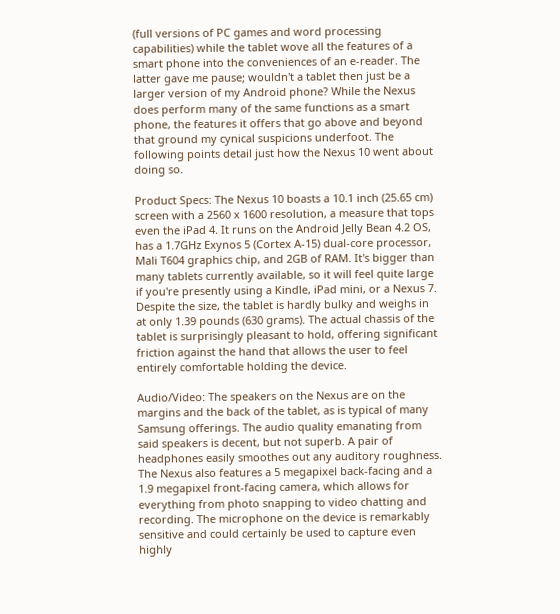(full versions of PC games and word processing capabilities) while the tablet wove all the features of a smart phone into the conveniences of an e-reader. The latter gave me pause; wouldn't a tablet then just be a larger version of my Android phone? While the Nexus does perform many of the same functions as a smart phone, the features it offers that go above and beyond that ground my cynical suspicions underfoot. The following points detail just how the Nexus 10 went about doing so.

Product Specs: The Nexus 10 boasts a 10.1 inch (25.65 cm) screen with a 2560 x 1600 resolution, a measure that tops even the iPad 4. It runs on the Android Jelly Bean 4.2 OS, has a 1.7GHz Exynos 5 (Cortex A-15) dual-core processor, Mali T604 graphics chip, and 2GB of RAM. It's bigger than many tablets currently available, so it will feel quite large if you're presently using a Kindle, iPad mini, or a Nexus 7. Despite the size, the tablet is hardly bulky and weighs in at only 1.39 pounds (630 grams). The actual chassis of the tablet is surprisingly pleasant to hold, offering significant friction against the hand that allows the user to feel entirely comfortable holding the device.

Audio/Video: The speakers on the Nexus are on the margins and the back of the tablet, as is typical of many Samsung offerings. The audio quality emanating from said speakers is decent, but not superb. A pair of headphones easily smoothes out any auditory roughness. The Nexus also features a 5 megapixel back-facing and a 1.9 megapixel front-facing camera, which allows for everything from photo snapping to video chatting and recording. The microphone on the device is remarkably sensitive and could certainly be used to capture even highly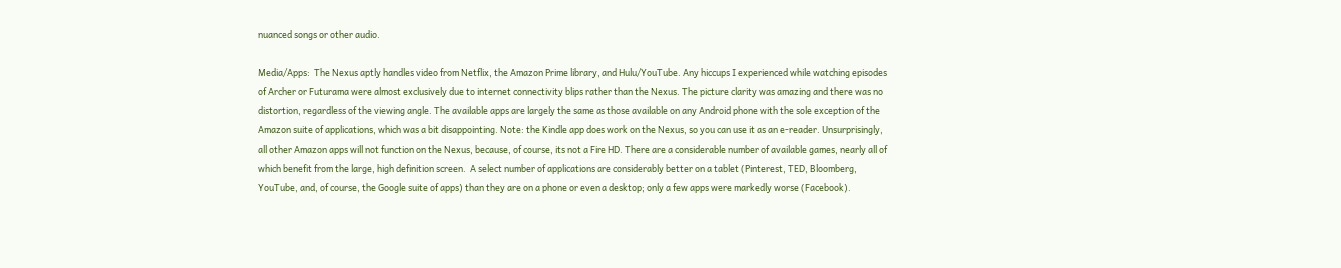nuanced songs or other audio.

Media/Apps:  The Nexus aptly handles video from Netflix, the Amazon Prime library, and Hulu/YouTube. Any hiccups I experienced while watching episodes of Archer or Futurama were almost exclusively due to internet connectivity blips rather than the Nexus. The picture clarity was amazing and there was no distortion, regardless of the viewing angle. The available apps are largely the same as those available on any Android phone with the sole exception of the Amazon suite of applications, which was a bit disappointing. Note: the Kindle app does work on the Nexus, so you can use it as an e-reader. Unsurprisingly, all other Amazon apps will not function on the Nexus, because, of course, its not a Fire HD. There are a considerable number of available games, nearly all of which benefit from the large, high definition screen.  A select number of applications are considerably better on a tablet (Pinterest, TED, Bloomberg, YouTube, and, of course, the Google suite of apps) than they are on a phone or even a desktop; only a few apps were markedly worse (Facebook).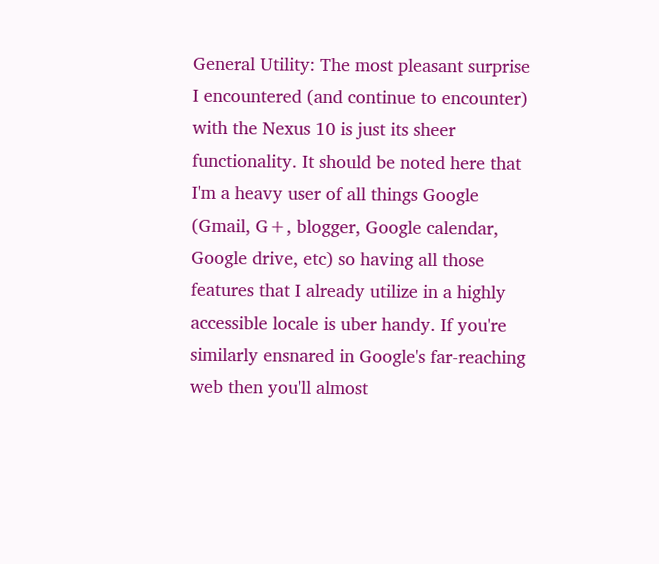General Utility: The most pleasant surprise I encountered (and continue to encounter) with the Nexus 10 is just its sheer functionality. It should be noted here that I'm a heavy user of all things Google (Gmail, G+, blogger, Google calendar, Google drive, etc) so having all those features that I already utilize in a highly accessible locale is uber handy. If you're similarly ensnared in Google's far-reaching web then you'll almost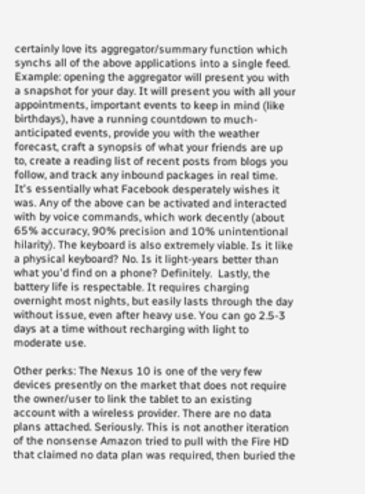certainly love its aggregator/summary function which synchs all of the above applications into a single feed. Example: opening the aggregator will present you with a snapshot for your day. It will present you with all your appointments, important events to keep in mind (like birthdays), have a running countdown to much-anticipated events, provide you with the weather forecast, craft a synopsis of what your friends are up to, create a reading list of recent posts from blogs you follow, and track any inbound packages in real time. It's essentially what Facebook desperately wishes it was. Any of the above can be activated and interacted with by voice commands, which work decently (about 65% accuracy, 90% precision and 10% unintentional hilarity). The keyboard is also extremely viable. Is it like a physical keyboard? No. Is it light-years better than what you'd find on a phone? Definitely.  Lastly, the battery life is respectable. It requires charging overnight most nights, but easily lasts through the day without issue, even after heavy use. You can go 2.5-3 days at a time without recharging with light to moderate use.

Other perks: The Nexus 10 is one of the very few devices presently on the market that does not require the owner/user to link the tablet to an existing account with a wireless provider. There are no data plans attached. Seriously. This is not another iteration of the nonsense Amazon tried to pull with the Fire HD that claimed no data plan was required, then buried the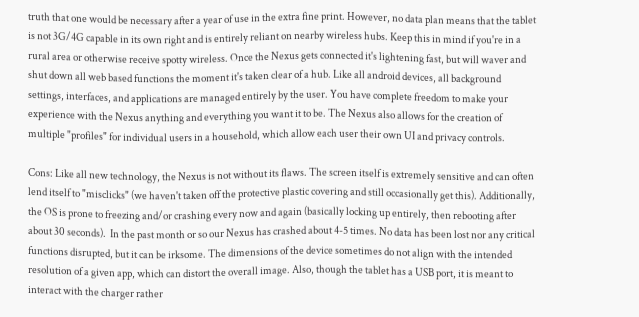truth that one would be necessary after a year of use in the extra fine print. However, no data plan means that the tablet is not 3G/4G capable in its own right and is entirely reliant on nearby wireless hubs. Keep this in mind if you're in a rural area or otherwise receive spotty wireless. Once the Nexus gets connected it's lightening fast, but will waver and shut down all web based functions the moment it's taken clear of a hub. Like all android devices, all background settings, interfaces, and applications are managed entirely by the user. You have complete freedom to make your experience with the Nexus anything and everything you want it to be. The Nexus also allows for the creation of multiple "profiles" for individual users in a household, which allow each user their own UI and privacy controls.

Cons: Like all new technology, the Nexus is not without its flaws. The screen itself is extremely sensitive and can often lend itself to "misclicks" (we haven't taken off the protective plastic covering and still occasionally get this). Additionally, the OS is prone to freezing and/or crashing every now and again (basically locking up entirely, then rebooting after about 30 seconds).  In the past month or so our Nexus has crashed about 4-5 times. No data has been lost nor any critical functions disrupted, but it can be irksome. The dimensions of the device sometimes do not align with the intended resolution of a given app, which can distort the overall image. Also, though the tablet has a USB port, it is meant to interact with the charger rather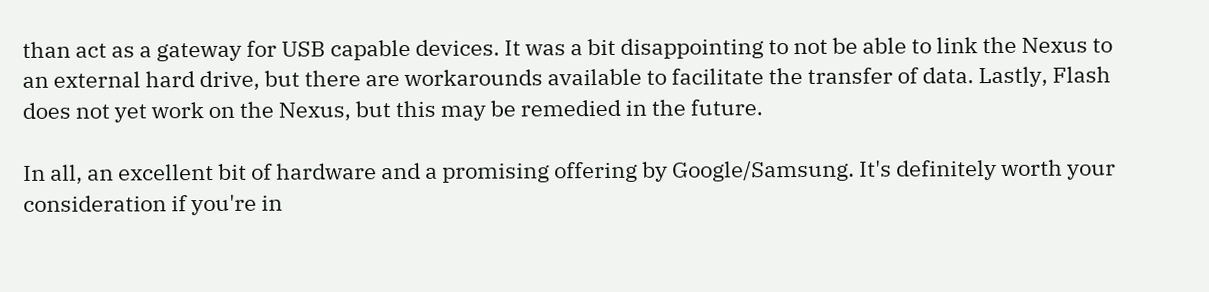than act as a gateway for USB capable devices. It was a bit disappointing to not be able to link the Nexus to an external hard drive, but there are workarounds available to facilitate the transfer of data. Lastly, Flash does not yet work on the Nexus, but this may be remedied in the future.

In all, an excellent bit of hardware and a promising offering by Google/Samsung. It's definitely worth your consideration if you're in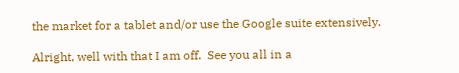the market for a tablet and/or use the Google suite extensively.

Alright, well with that I am off.  See you all in a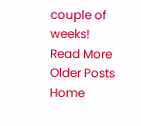couple of weeks!
Read More
Older Posts Home